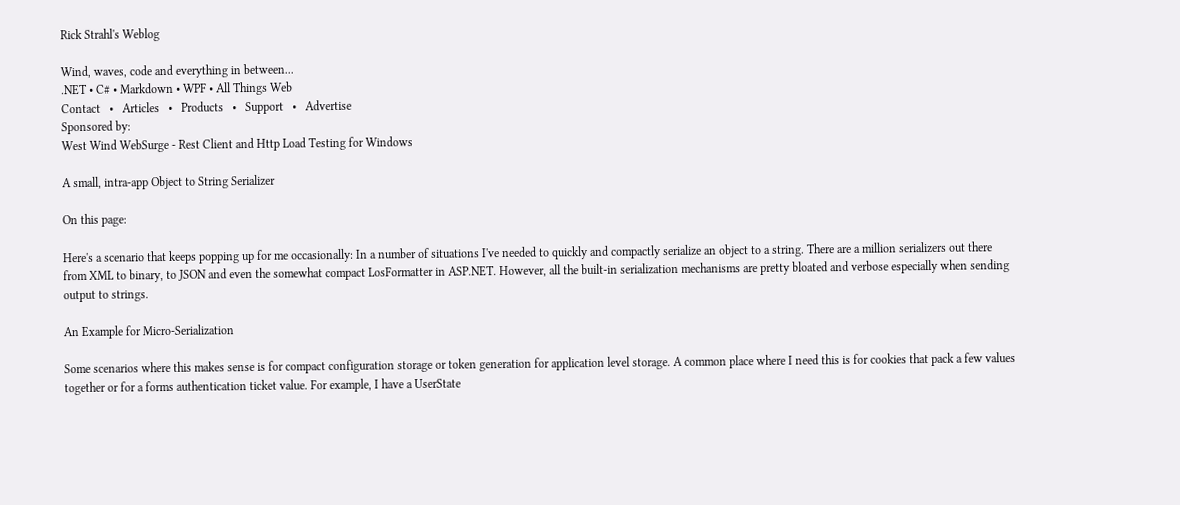Rick Strahl's Weblog

Wind, waves, code and everything in between...
.NET • C# • Markdown • WPF • All Things Web
Contact   •   Articles   •   Products   •   Support   •   Advertise
Sponsored by:
West Wind WebSurge - Rest Client and Http Load Testing for Windows

A small, intra-app Object to String Serializer

On this page:

Here's a scenario that keeps popping up for me occasionally: In a number of situations I've needed to quickly and compactly serialize an object to a string. There are a million serializers out there from XML to binary, to JSON and even the somewhat compact LosFormatter in ASP.NET. However, all the built-in serialization mechanisms are pretty bloated and verbose especially when sending output to strings.

An Example for Micro-Serialization

Some scenarios where this makes sense is for compact configuration storage or token generation for application level storage. A common place where I need this is for cookies that pack a few values together or for a forms authentication ticket value. For example, I have a UserState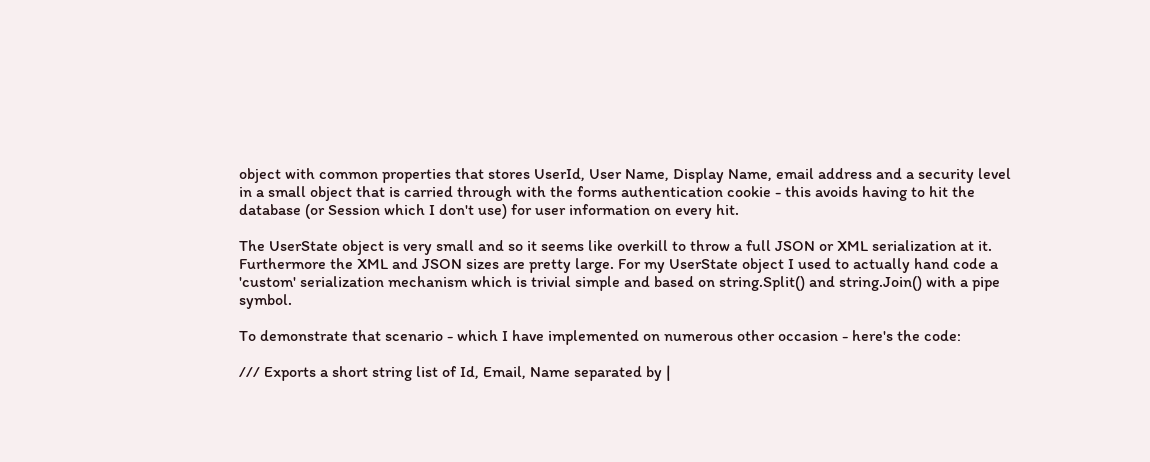object with common properties that stores UserId, User Name, Display Name, email address and a security level in a small object that is carried through with the forms authentication cookie - this avoids having to hit the database (or Session which I don't use) for user information on every hit.

The UserState object is very small and so it seems like overkill to throw a full JSON or XML serialization at it. Furthermore the XML and JSON sizes are pretty large. For my UserState object I used to actually hand code a 'custom' serialization mechanism which is trivial simple and based on string.Split() and string.Join() with a pipe symbol.

To demonstrate that scenario - which I have implemented on numerous other occasion - here's the code:

/// Exports a short string list of Id, Email, Name separated by |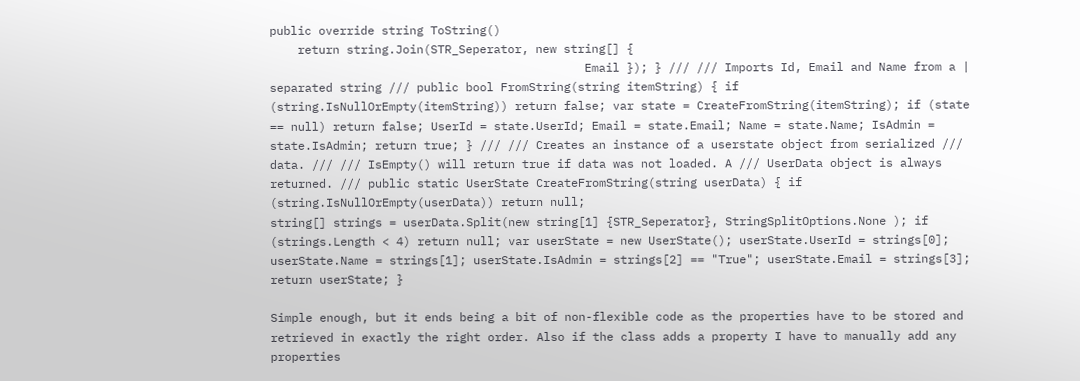public override string ToString()
    return string.Join(STR_Seperator, new string[] {
                                             Email }); } /// /// Imports Id, Email and Name from a | separated string /// public bool FromString(string itemString) { if (string.IsNullOrEmpty(itemString)) return false; var state = CreateFromString(itemString); if (state == null) return false; UserId = state.UserId; Email = state.Email; Name = state.Name; IsAdmin = state.IsAdmin; return true; } /// /// Creates an instance of a userstate object from serialized /// data. /// /// IsEmpty() will return true if data was not loaded. A /// UserData object is always returned. /// public static UserState CreateFromString(string userData) { if (string.IsNullOrEmpty(userData)) return null;
string[] strings = userData.Split(new string[1] {STR_Seperator}, StringSplitOptions.None ); if (strings.Length < 4) return null; var userState = new UserState(); userState.UserId = strings[0]; userState.Name = strings[1]; userState.IsAdmin = strings[2] == "True"; userState.Email = strings[3]; return userState; }

Simple enough, but it ends being a bit of non-flexible code as the properties have to be stored and retrieved in exactly the right order. Also if the class adds a property I have to manually add any properties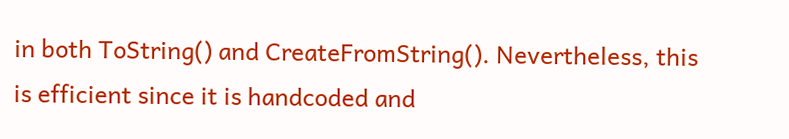in both ToString() and CreateFromString(). Nevertheless, this is efficient since it is handcoded and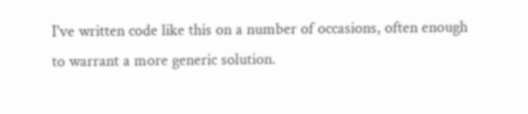I've written code like this on a number of occasions, often enough to warrant a more generic solution.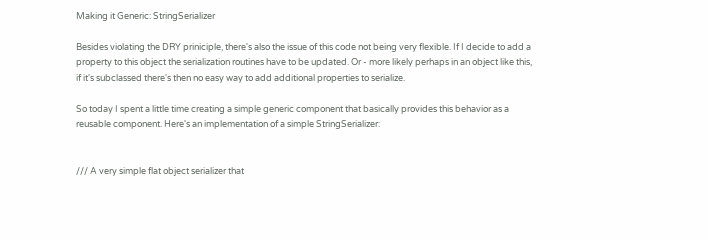Making it Generic: StringSerializer

Besides violating the DRY priniciple, there's also the issue of this code not being very flexible. If I decide to add a property to this object the serialization routines have to be updated. Or - more likely perhaps in an object like this, if it's subclassed there's then no easy way to add additional properties to serialize.

So today I spent a little time creating a simple generic component that basically provides this behavior as a reusable component. Here's an implementation of a simple StringSerializer:


/// A very simple flat object serializer that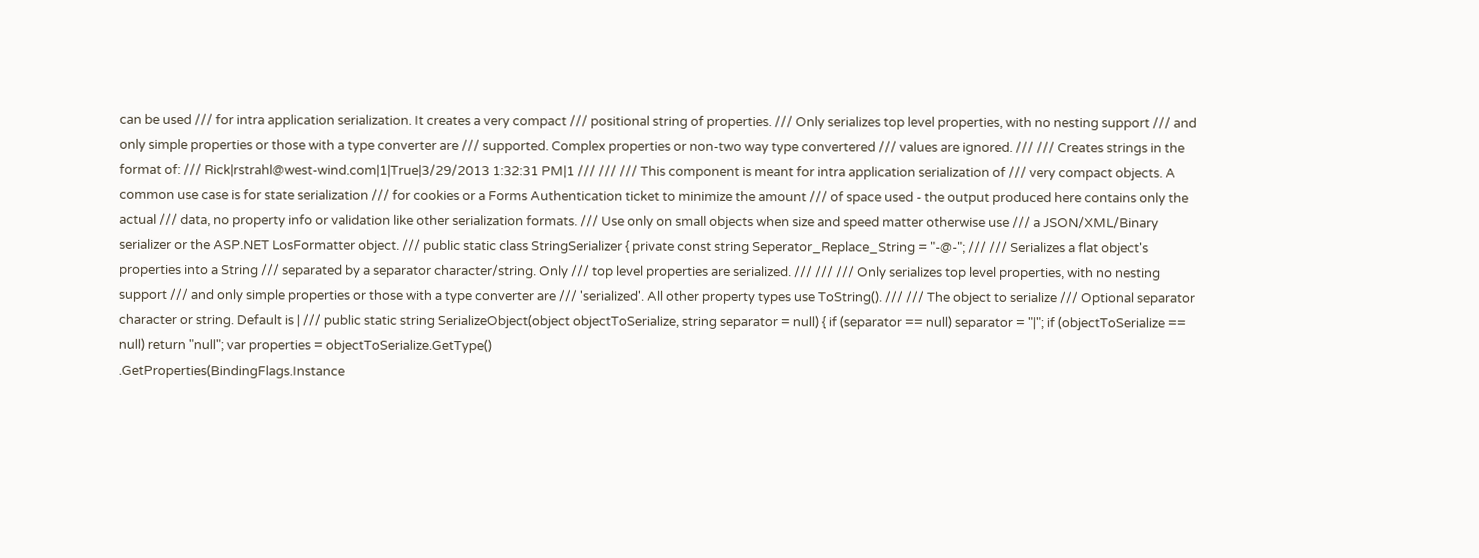can be used /// for intra application serialization. It creates a very compact /// positional string of properties. /// Only serializes top level properties, with no nesting support /// and only simple properties or those with a type converter are /// supported. Complex properties or non-two way type convertered /// values are ignored. /// /// Creates strings in the format of: /// Rick|rstrahl@west-wind.com|1|True|3/29/2013 1:32:31 PM|1 /// /// /// This component is meant for intra application serialization of /// very compact objects. A common use case is for state serialization /// for cookies or a Forms Authentication ticket to minimize the amount /// of space used - the output produced here contains only the actual /// data, no property info or validation like other serialization formats. /// Use only on small objects when size and speed matter otherwise use /// a JSON/XML/Binary serializer or the ASP.NET LosFormatter object. /// public static class StringSerializer { private const string Seperator_Replace_String = "-@-"; /// /// Serializes a flat object's properties into a String /// separated by a separator character/string. Only /// top level properties are serialized. /// /// /// Only serializes top level properties, with no nesting support /// and only simple properties or those with a type converter are /// 'serialized'. All other property types use ToString(). /// /// The object to serialize /// Optional separator character or string. Default is | /// public static string SerializeObject(object objectToSerialize, string separator = null) { if (separator == null) separator = "|"; if (objectToSerialize == null) return "null"; var properties = objectToSerialize.GetType()
.GetProperties(BindingFlags.Instance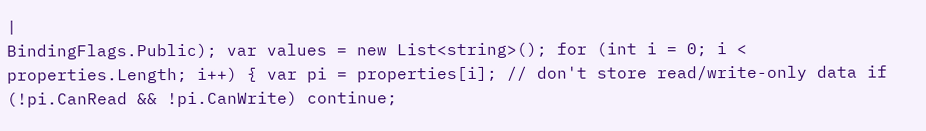|
BindingFlags.Public); var values = new List<string>(); for (int i = 0; i < properties.Length; i++) { var pi = properties[i]; // don't store read/write-only data if (!pi.CanRead && !pi.CanWrite) continue;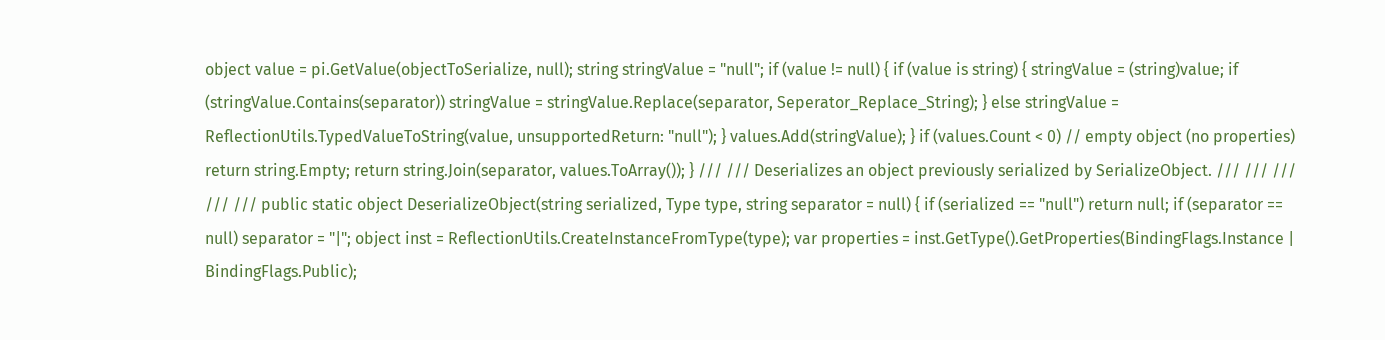object value = pi.GetValue(objectToSerialize, null); string stringValue = "null"; if (value != null) { if (value is string) { stringValue = (string)value; if (stringValue.Contains(separator)) stringValue = stringValue.Replace(separator, Seperator_Replace_String); } else stringValue = ReflectionUtils.TypedValueToString(value, unsupportedReturn: "null"); } values.Add(stringValue); } if (values.Count < 0) // empty object (no properties) return string.Empty; return string.Join(separator, values.ToArray()); } /// /// Deserializes an object previously serialized by SerializeObject. /// /// /// /// /// public static object DeserializeObject(string serialized, Type type, string separator = null) { if (serialized == "null") return null; if (separator == null) separator = "|"; object inst = ReflectionUtils.CreateInstanceFromType(type); var properties = inst.GetType().GetProperties(BindingFlags.Instance | BindingFlags.Public);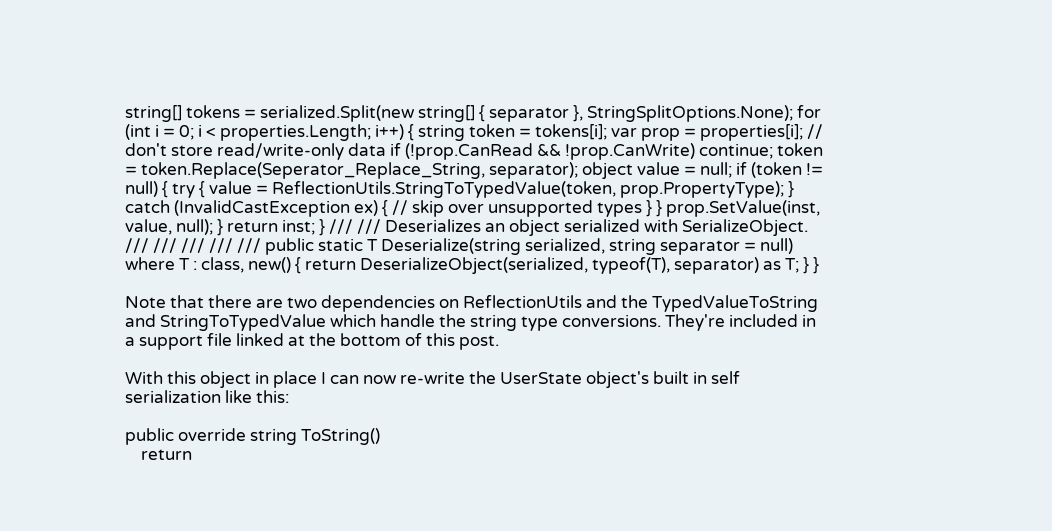string[] tokens = serialized.Split(new string[] { separator }, StringSplitOptions.None); for (int i = 0; i < properties.Length; i++) { string token = tokens[i]; var prop = properties[i]; // don't store read/write-only data if (!prop.CanRead && !prop.CanWrite) continue; token = token.Replace(Seperator_Replace_String, separator); object value = null; if (token != null) { try { value = ReflectionUtils.StringToTypedValue(token, prop.PropertyType); } catch (InvalidCastException ex) { // skip over unsupported types } } prop.SetValue(inst, value, null); } return inst; } /// /// Deserializes an object serialized with SerializeObject. /// /// /// /// /// public static T Deserialize(string serialized, string separator = null) where T : class, new() { return DeserializeObject(serialized, typeof(T), separator) as T; } }

Note that there are two dependencies on ReflectionUtils and the TypedValueToString and StringToTypedValue which handle the string type conversions. They're included in a support file linked at the bottom of this post.

With this object in place I can now re-write the UserState object's built in self serialization like this:

public override string ToString()
    return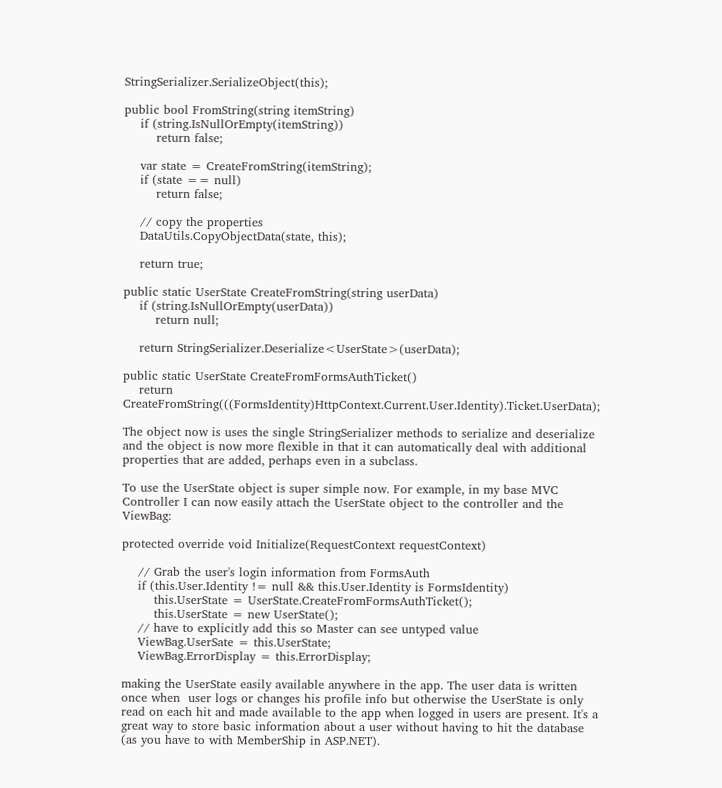StringSerializer.SerializeObject(this);

public bool FromString(string itemString)
    if (string.IsNullOrEmpty(itemString))
        return false;

    var state = CreateFromString(itemString);
    if (state == null)
        return false;

    // copy the properties
    DataUtils.CopyObjectData(state, this);

    return true;

public static UserState CreateFromString(string userData)
    if (string.IsNullOrEmpty(userData))
        return null;

    return StringSerializer.Deserialize<UserState>(userData);

public static UserState CreateFromFormsAuthTicket()
    return CreateFromString(((FormsIdentity)HttpContext.Current.User.Identity).Ticket.UserData);

The object now is uses the single StringSerializer methods to serialize and deserialize and the object is now more flexible in that it can automatically deal with additional properties that are added, perhaps even in a subclass.

To use the UserState object is super simple now. For example, in my base MVC Controller I can now easily attach the UserState object to the controller and the ViewBag:

protected override void Initialize(RequestContext requestContext)

    // Grab the user's login information from FormsAuth
    if (this.User.Identity != null && this.User.Identity is FormsIdentity)
        this.UserState = UserState.CreateFromFormsAuthTicket();
        this.UserState = new UserState();
    // have to explicitly add this so Master can see untyped value
    ViewBag.UserSate = this.UserState;
    ViewBag.ErrorDisplay = this.ErrorDisplay;

making the UserState easily available anywhere in the app. The user data is written once when  user logs or changes his profile info but otherwise the UserState is only read on each hit and made available to the app when logged in users are present. It's a great way to store basic information about a user without having to hit the database (as you have to with MemberShip in ASP.NET).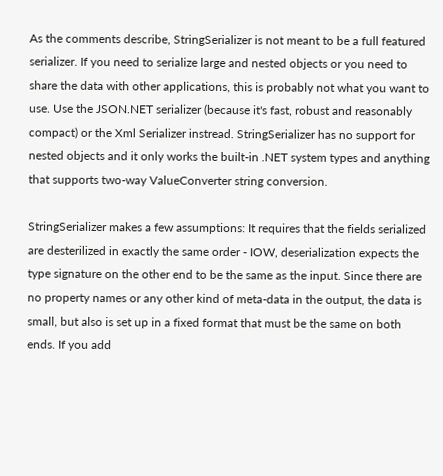As the comments describe, StringSerializer is not meant to be a full featured serializer. If you need to serialize large and nested objects or you need to share the data with other applications, this is probably not what you want to use. Use the JSON.NET serializer (because it's fast, robust and reasonably compact) or the Xml Serializer instread. StringSerializer has no support for nested objects and it only works the built-in .NET system types and anything that supports two-way ValueConverter string conversion.

StringSerializer makes a few assumptions: It requires that the fields serialized are desterilized in exactly the same order - IOW, deserialization expects the type signature on the other end to be the same as the input. Since there are no property names or any other kind of meta-data in the output, the data is small, but also is set up in a fixed format that must be the same on both ends. If you add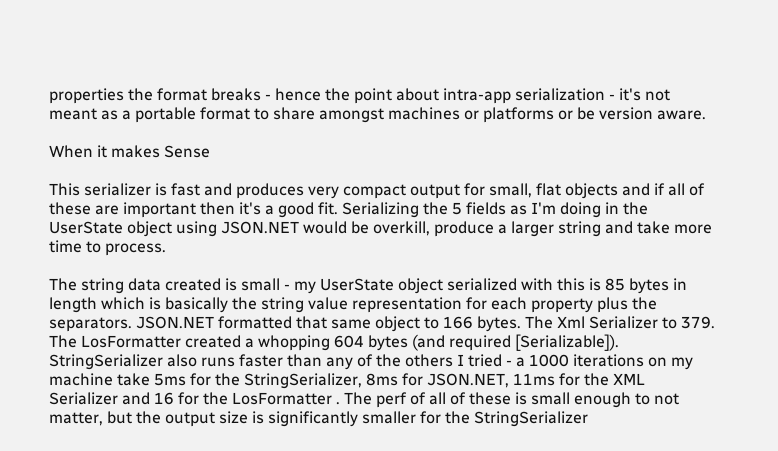properties the format breaks - hence the point about intra-app serialization - it's not meant as a portable format to share amongst machines or platforms or be version aware.

When it makes Sense

This serializer is fast and produces very compact output for small, flat objects and if all of these are important then it's a good fit. Serializing the 5 fields as I'm doing in the UserState object using JSON.NET would be overkill, produce a larger string and take more time to process.

The string data created is small - my UserState object serialized with this is 85 bytes in length which is basically the string value representation for each property plus the separators. JSON.NET formatted that same object to 166 bytes. The Xml Serializer to 379. The LosFormatter created a whopping 604 bytes (and required [Serializable]). StringSerializer also runs faster than any of the others I tried - a 1000 iterations on my machine take 5ms for the StringSerializer, 8ms for JSON.NET, 11ms for the XML Serializer and 16 for the LosFormatter . The perf of all of these is small enough to not matter, but the output size is significantly smaller for the StringSerializer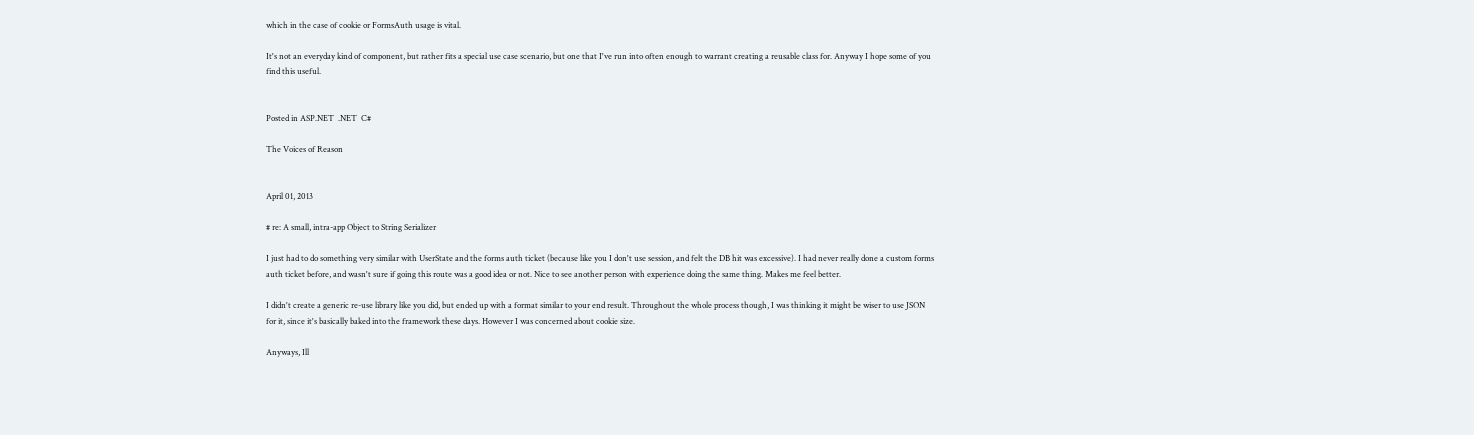which in the case of cookie or FormsAuth usage is vital.

It's not an everyday kind of component, but rather fits a special use case scenario, but one that I've run into often enough to warrant creating a reusable class for. Anyway I hope some of you find this useful.


Posted in ASP.NET  .NET  C#

The Voices of Reason


April 01, 2013

# re: A small, intra-app Object to String Serializer

I just had to do something very similar with UserState and the forms auth ticket (because like you I don't use session, and felt the DB hit was excessive). I had never really done a custom forms auth ticket before, and wasn't sure if going this route was a good idea or not. Nice to see another person with experience doing the same thing. Makes me feel better.

I didn't create a generic re-use library like you did, but ended up with a format similar to your end result. Throughout the whole process though, I was thinking it might be wiser to use JSON for it, since it's basically baked into the framework these days. However I was concerned about cookie size.

Anyways, Ill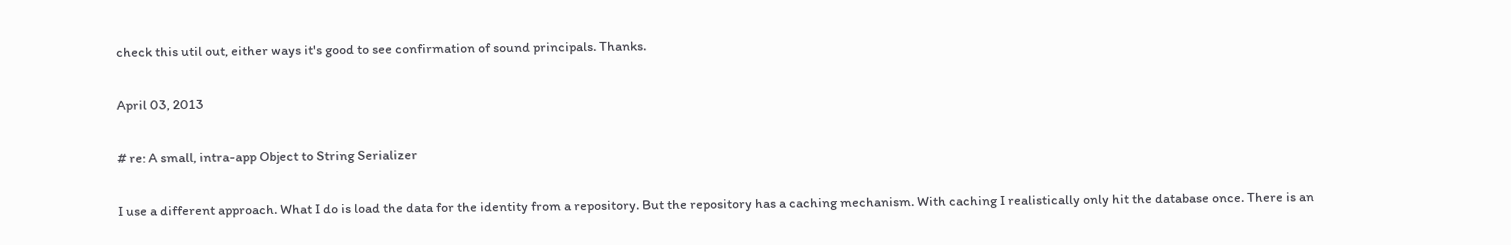check this util out, either ways it's good to see confirmation of sound principals. Thanks.

April 03, 2013

# re: A small, intra-app Object to String Serializer

I use a different approach. What I do is load the data for the identity from a repository. But the repository has a caching mechanism. With caching I realistically only hit the database once. There is an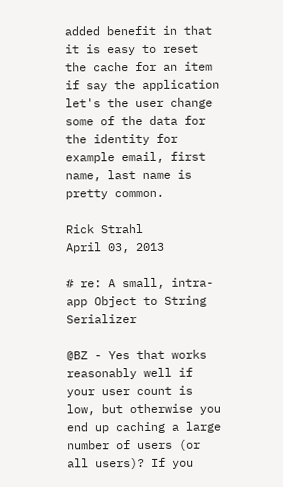added benefit in that it is easy to reset the cache for an item if say the application let's the user change some of the data for the identity for example email, first name, last name is pretty common.

Rick Strahl
April 03, 2013

# re: A small, intra-app Object to String Serializer

@BZ - Yes that works reasonably well if your user count is low, but otherwise you end up caching a large number of users (or all users)? If you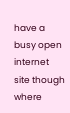have a busy open internet site though where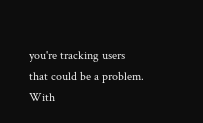you're tracking users that could be a problem. With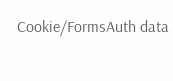Cookie/FormsAuth data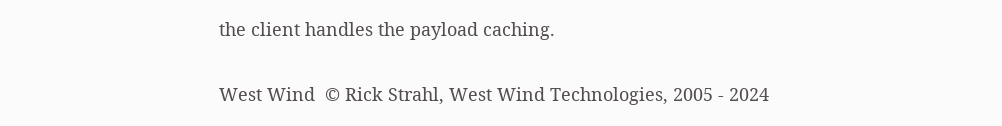the client handles the payload caching.

West Wind  © Rick Strahl, West Wind Technologies, 2005 - 2024